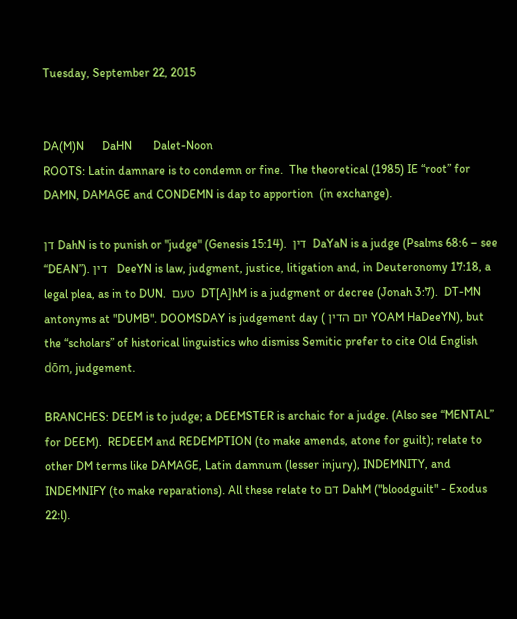Tuesday, September 22, 2015


DA(M)N      DaHN       Dalet-Noon
ROOTS: Latin damnare is to condemn or fine.  The theoretical (1985) IE “root” for DAMN, DAMAGE and CONDEMN is dap to apportion  (in exchange).

דן DahN is to punish or "judge" (Genesis 15:14).  דין  DaYaN is a judge (Psalms 68:6 – see “DEAN”). דין   DeeYN is law, judgment, justice, litigation and, in Deuteronomy 17:18, a legal plea, as in to DUN.  טעם  DT[A]hM is a judgment or decree (Jonah 3:7).  DT-MN antonyms at "DUMB". DOOMSDAY is judgement day ( יום הדין YOAM HaDeeYN), but the “scholars” of historical linguistics who dismiss Semitic prefer to cite Old English dōm, judgement.

BRANCHES: DEEM is to judge; a DEEMSTER is archaic for a judge. (Also see “MENTAL” for DEEM).  REDEEM and REDEMPTION (to make amends, atone for guilt); relate to other DM terms like DAMAGE, Latin damnum (lesser injury), INDEMNITY, and INDEMNIFY (to make reparations). All these relate to דם DahM ("bloodguilt" - Exodus 22:l).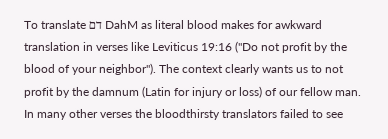To translate דם DahM as literal blood makes for awkward translation in verses like Leviticus 19:16 ("Do not profit by the blood of your neighbor"). The context clearly wants us to not profit by the damnum (Latin for injury or loss) of our fellow man. In many other verses the bloodthirsty translators failed to see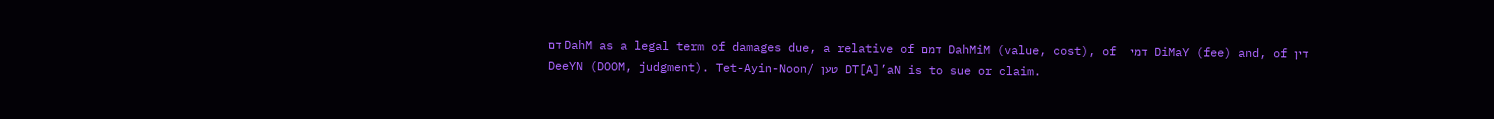דם DahM as a legal term of damages due, a relative of דמם  DahMiM (value, cost), of  דמי  DiMaY (fee) and, of דין   DeeYN (DOOM, judgment). Tet-Ayin-Noon/ טען  DT[A]’aN is to sue or claim.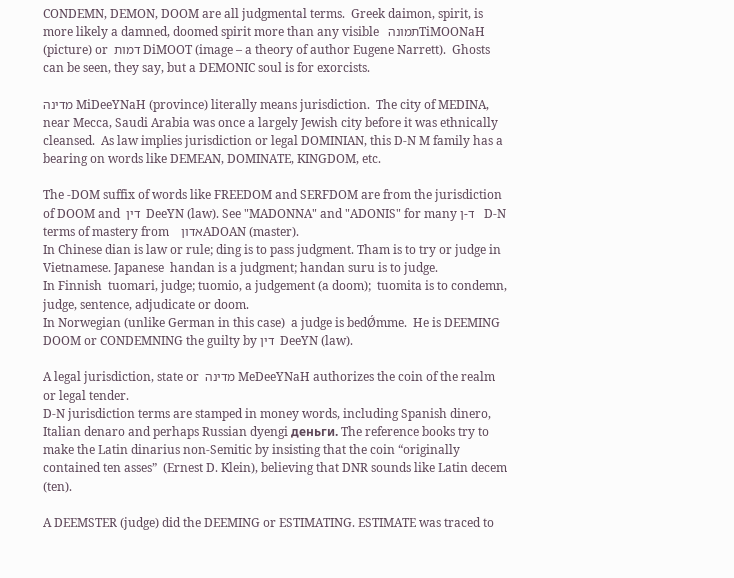CONDEMN, DEMON, DOOM are all judgmental terms.  Greek daimon, spirit, is more likely a damned, doomed spirit more than any visible   תמונהTiMOONaH (picture) or  דמות DiMOOT (image – a theory of author Eugene Narrett).  Ghosts can be seen, they say, but a DEMONIC soul is for exorcists.

מדינה MiDeeYNaH (province) literally means jurisdiction.  The city of MEDINA, near Mecca, Saudi Arabia was once a largely Jewish city before it was ethnically cleansed.  As law implies jurisdiction or legal DOMINIAN, this D-N M family has a bearing on words like DEMEAN, DOMINATE, KINGDOM, etc.

The -DOM suffix of words like FREEDOM and SERFDOM are from the jurisdiction of DOOM and  דין  DeeYN (law). See "MADONNA" and "ADONIS" for many ד-ן   D-N terms of mastery from    אדוןADOAN (master).
In Chinese dian is law or rule; ding is to pass judgment. Tham is to try or judge in Vietnamese. Japanese  handan is a judgment; handan suru is to judge.
In Finnish  tuomari, judge; tuomio, a judgement (a doom);  tuomita is to condemn, judge, sentence, adjudicate or doom.
In Norwegian (unlike German in this case)  a judge is bedǾmme.  He is DEEMING DOOM or CONDEMNING the guilty by דין  DeeYN (law).

A legal jurisdiction, state or  מדינה MeDeeYNaH authorizes the coin of the realm or legal tender.
D-N jurisdiction terms are stamped in money words, including Spanish dinero, Italian denaro and perhaps Russian dyengi деньги. The reference books try to make the Latin dinarius non-Semitic by insisting that the coin “originally contained ten asses”  (Ernest D. Klein), believing that DNR sounds like Latin decem (ten).

A DEEMSTER (judge) did the DEEMING or ESTIMATING. ESTIMATE was traced to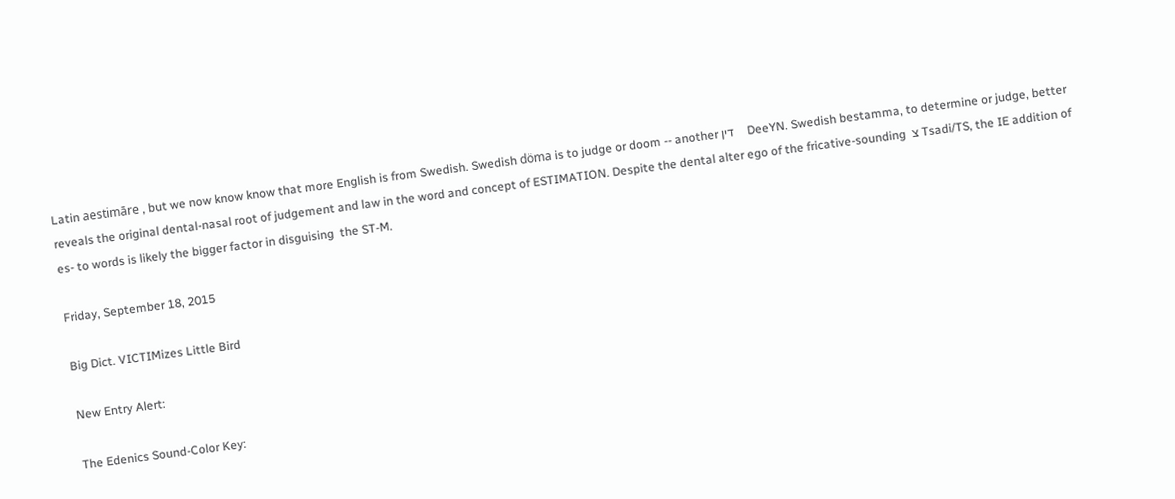Latin aestimāre , but we now know know that more English is from Swedish. Swedish döma is to judge or doom -- another דין    DeeYN. Swedish bestamma, to determine or judge, better reveals the original dental-nasal root of judgement and law in the word and concept of ESTIMATION. Despite the dental alter ego of the fricative-sounding  צ Tsadi/TS, the IE addition of es- to words is likely the bigger factor in disguising  the ST-M.

Friday, September 18, 2015

Big Dict. VICTIMizes Little Bird

New Entry Alert:

The Edenics Sound-Color Key: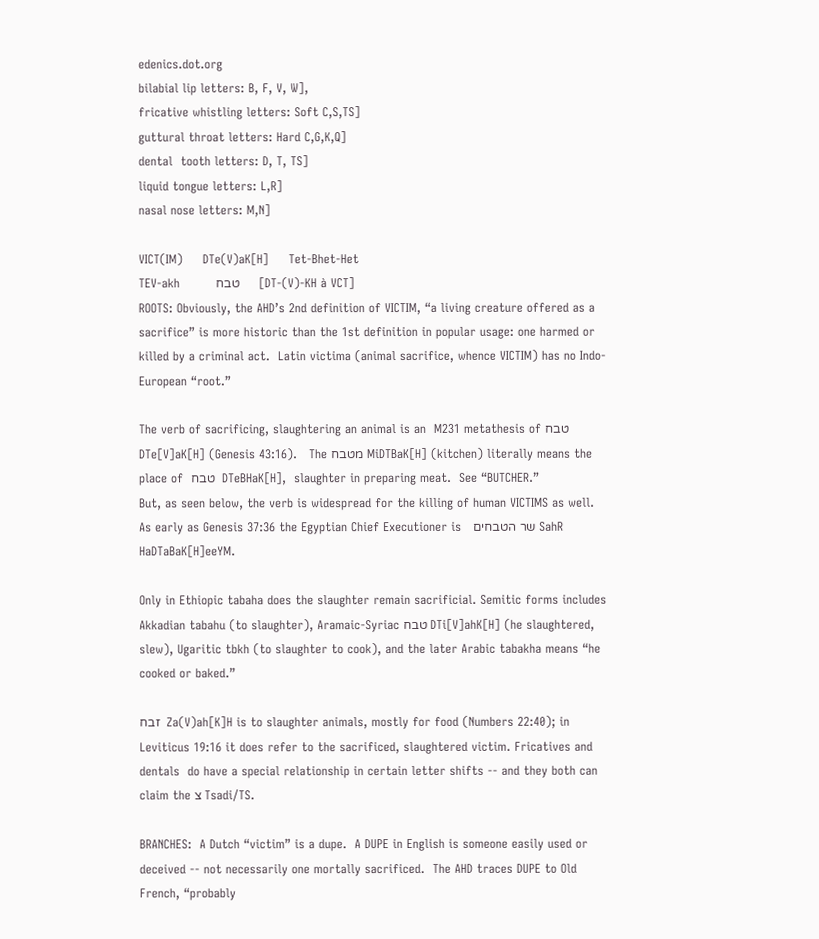edenics.dot.org
bilabial lip letters: B, F, V, W],
fricative whistling letters: Soft C,S,TS]
guttural throat letters: Hard C,G,K,Q]
dental  tooth letters: D, T, TS]
liquid tongue letters: L,R]
nasal nose letters: M,N]

VICT(IM)     DTe(V)aK[H]     Tet-Bhet-Het
TEV-akh         טבח      [DT-(V)-KH à VCT]
ROOTS: Obviously, the AHD’s 2nd definition of VICTIM, “a living creature offered as a sacrifice” is more historic than the 1st definition in popular usage: one harmed or killed by a criminal act.  Latin victima (animal sacrifice, whence VICTIM) has no Indo-European “root.”

The verb of sacrificing, slaughtering an animal is an  M231 metathesis of טבח DTe[V]aK[H] (Genesis 43:16).   The מטבח MiDTBaK[H] (kitchen) literally means the place of  טבח  DTeBHaK[H],  slaughter in preparing meat.  See “BUTCHER.”
But, as seen below, the verb is widespread for the killing of human VICTIMS as well.  As early as Genesis 37:36 the Egyptian Chief Executioner is   שר הטבחים SahR HaDTaBaK[H]eeYM.

Only in Ethiopic tabaha does the slaughter remain sacrificial. Semitic forms includes Akkadian tabahu (to slaughter), Aramaic-Syriac טבח DTi[V]ahK[H] (he slaughtered, slew), Ugaritic tbkh (to slaughter to cook), and the later Arabic tabakha means “he cooked or baked.”

זבח  Za(V)ah[K]H is to slaughter animals, mostly for food (Numbers 22:40); in Leviticus 19:16 it does refer to the sacrificed, slaughtered victim. Fricatives and dentals  do have a special relationship in certain letter shifts -- and they both can claim the צ Tsadi/TS.

BRANCHES:  A Dutch “victim” is a dupe.  A DUPE in English is someone easily used or deceived -- not necessarily one mortally sacrificed.  The AHD traces DUPE to Old French, “probably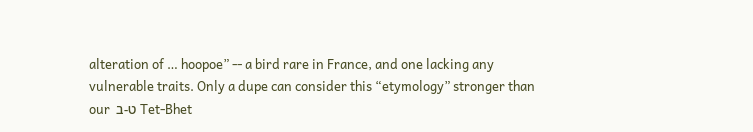alteration of … hoopoe” -- a bird rare in France, and one lacking any vulnerable traits. Only a dupe can consider this “etymology” stronger than our  ט-ב Tet-Bhet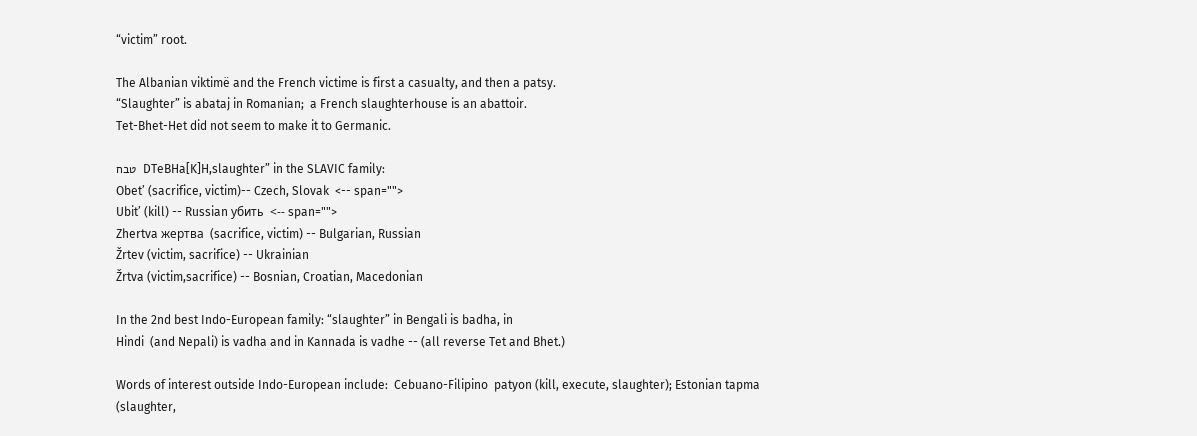“victim” root.

The Albanian viktimë and the French victime is first a casualty, and then a patsy.
“Slaughter” is abataj in Romanian;  a French slaughterhouse is an abattoir.
Tet-Bhet-Het did not seem to make it to Germanic.

טבח  DTeBHa[K]H,slaughter” in the SLAVIC family:
Obet’ (sacrifice, victim)-- Czech, Slovak  <-- span="">
Ubit’ (kill) -- Russian убить  <-- span="">
Zhertva жертва  (sacrifice, victim) -- Bulgarian, Russian
Žrtev (victim, sacrifice) -- Ukrainian
Žrtva (victim,sacrifice) -- Bosnian, Croatian, Macedonian

In the 2nd best Indo-European family: “slaughter” in Bengali is badha, in
Hindi  (and Nepali) is vadha and in Kannada is vadhe -- (all reverse Tet and Bhet.)

Words of interest outside Indo-European include:  Cebuano-Filipino  patyon (kill, execute, slaughter); Estonian tapma (slaughter,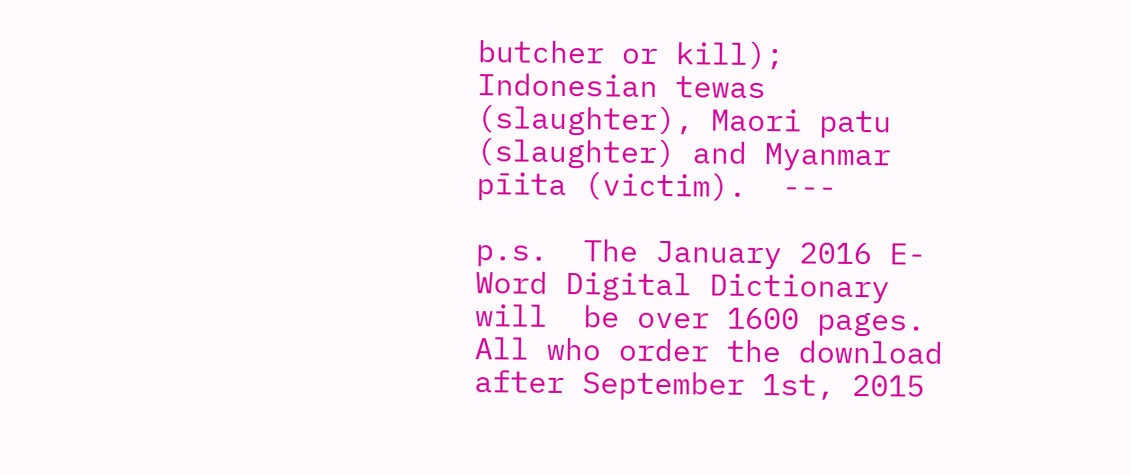butcher or kill); Indonesian tewas (slaughter), Maori patu  (slaughter) and Myanmar pīita (victim).  ---

p.s.  The January 2016 E-Word Digital Dictionary will  be over 1600 pages. All who order the download after September 1st, 2015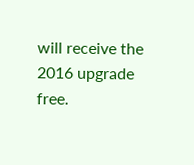will receive the 2016 upgrade free.